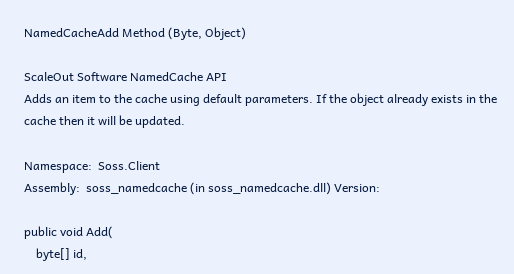NamedCacheAdd Method (Byte, Object)

ScaleOut Software NamedCache API
Adds an item to the cache using default parameters. If the object already exists in the cache then it will be updated.

Namespace:  Soss.Client
Assembly:  soss_namedcache (in soss_namedcache.dll) Version:

public void Add(
    byte[] id,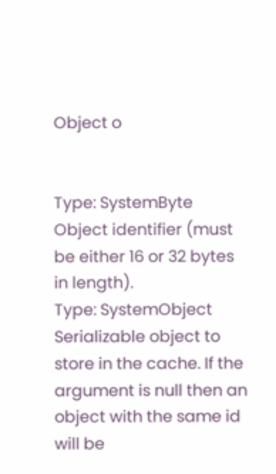Object o


Type: SystemByte
Object identifier (must be either 16 or 32 bytes in length).
Type: SystemObject
Serializable object to store in the cache. If the argument is null then an object with the same id will be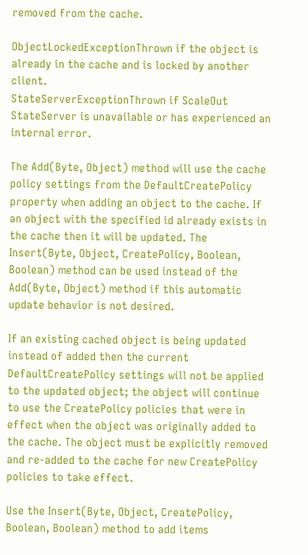removed from the cache.

ObjectLockedExceptionThrown if the object is already in the cache and is locked by another client.
StateServerExceptionThrown if ScaleOut StateServer is unavailable or has experienced an internal error.

The Add(Byte, Object) method will use the cache policy settings from the DefaultCreatePolicy property when adding an object to the cache. If an object with the specified id already exists in the cache then it will be updated. The Insert(Byte, Object, CreatePolicy, Boolean, Boolean) method can be used instead of the Add(Byte, Object) method if this automatic update behavior is not desired.

If an existing cached object is being updated instead of added then the current DefaultCreatePolicy settings will not be applied to the updated object; the object will continue to use the CreatePolicy policies that were in effect when the object was originally added to the cache. The object must be explicitly removed and re-added to the cache for new CreatePolicy policies to take effect.

Use the Insert(Byte, Object, CreatePolicy, Boolean, Boolean) method to add items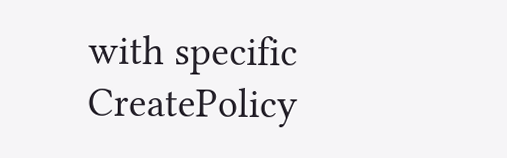with specific CreatePolicy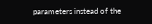parameters instead of the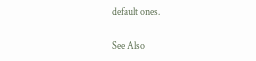default ones.

See Also